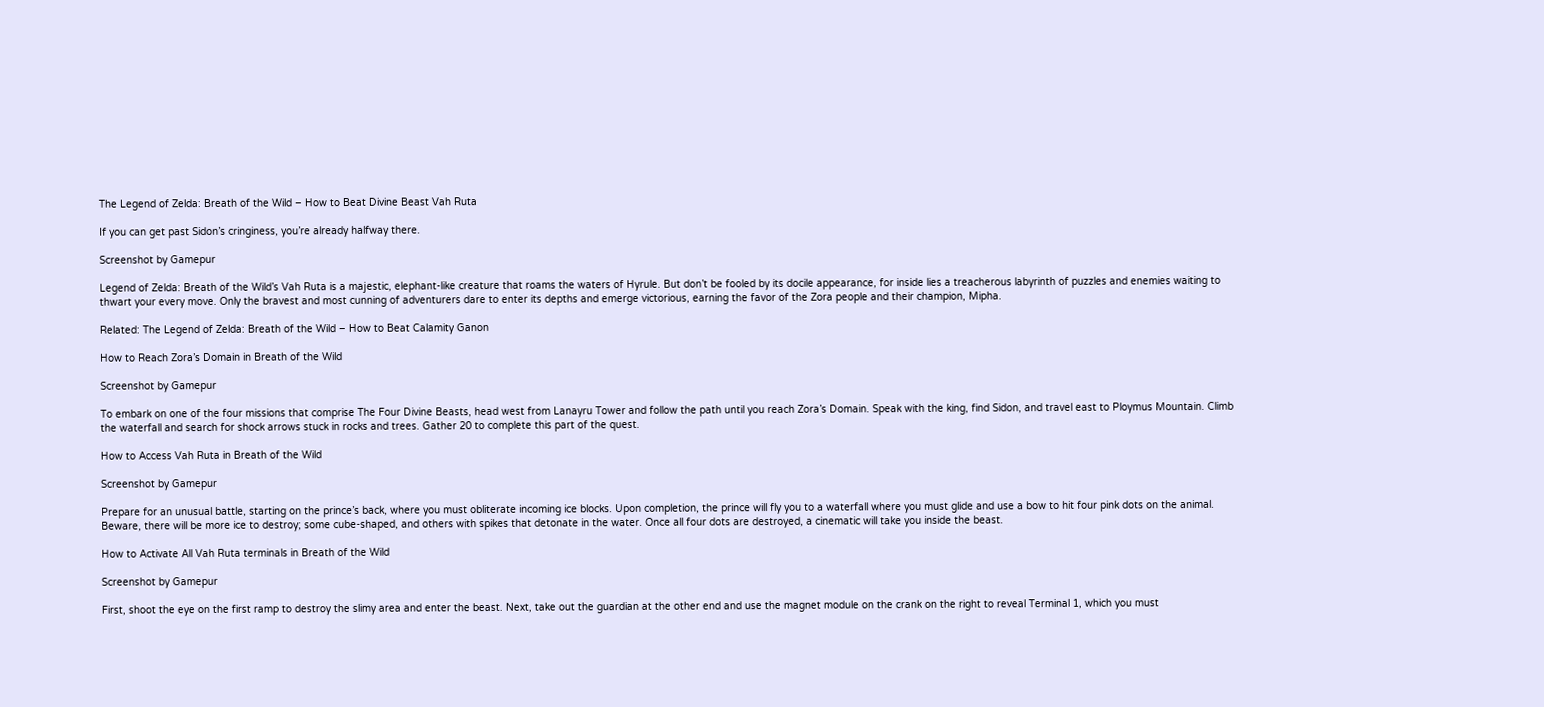The Legend of Zelda: Breath of the Wild – How to Beat Divine Beast Vah Ruta

If you can get past Sidon’s cringiness, you’re already halfway there.

Screenshot by Gamepur

Legend of Zelda: Breath of the Wild’s Vah Ruta is a majestic, elephant-like creature that roams the waters of Hyrule. But don’t be fooled by its docile appearance, for inside lies a treacherous labyrinth of puzzles and enemies waiting to thwart your every move. Only the bravest and most cunning of adventurers dare to enter its depths and emerge victorious, earning the favor of the Zora people and their champion, Mipha.

Related: The Legend of Zelda: Breath of the Wild – How to Beat Calamity Ganon

How to Reach Zora’s Domain in Breath of the Wild

Screenshot by Gamepur

To embark on one of the four missions that comprise The Four Divine Beasts, head west from Lanayru Tower and follow the path until you reach Zora’s Domain. Speak with the king, find Sidon, and travel east to Ploymus Mountain. Climb the waterfall and search for shock arrows stuck in rocks and trees. Gather 20 to complete this part of the quest.

How to Access Vah Ruta in Breath of the Wild

Screenshot by Gamepur

Prepare for an unusual battle, starting on the prince’s back, where you must obliterate incoming ice blocks. Upon completion, the prince will fly you to a waterfall where you must glide and use a bow to hit four pink dots on the animal. Beware, there will be more ice to destroy; some cube-shaped, and others with spikes that detonate in the water. Once all four dots are destroyed, a cinematic will take you inside the beast.

How to Activate All Vah Ruta terminals in Breath of the Wild

Screenshot by Gamepur

First, shoot the eye on the first ramp to destroy the slimy area and enter the beast. Next, take out the guardian at the other end and use the magnet module on the crank on the right to reveal Terminal 1, which you must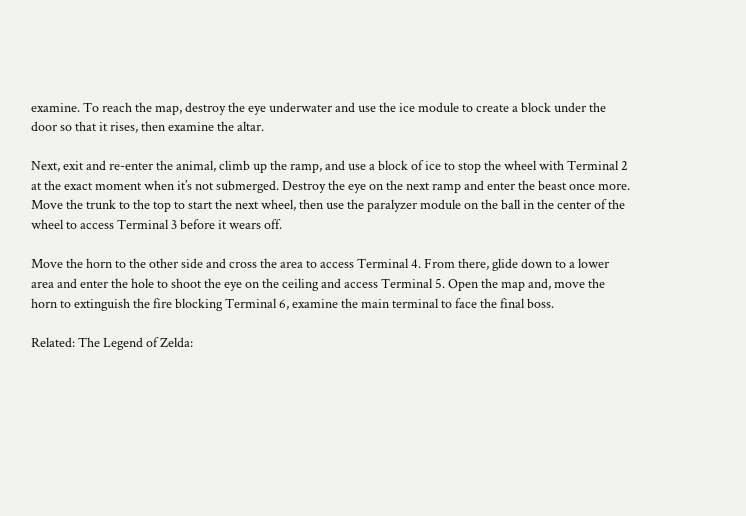examine. To reach the map, destroy the eye underwater and use the ice module to create a block under the door so that it rises, then examine the altar.

Next, exit and re-enter the animal, climb up the ramp, and use a block of ice to stop the wheel with Terminal 2 at the exact moment when it’s not submerged. Destroy the eye on the next ramp and enter the beast once more. Move the trunk to the top to start the next wheel, then use the paralyzer module on the ball in the center of the wheel to access Terminal 3 before it wears off.

Move the horn to the other side and cross the area to access Terminal 4. From there, glide down to a lower area and enter the hole to shoot the eye on the ceiling and access Terminal 5. Open the map and, move the horn to extinguish the fire blocking Terminal 6, examine the main terminal to face the final boss.

Related: The Legend of Zelda: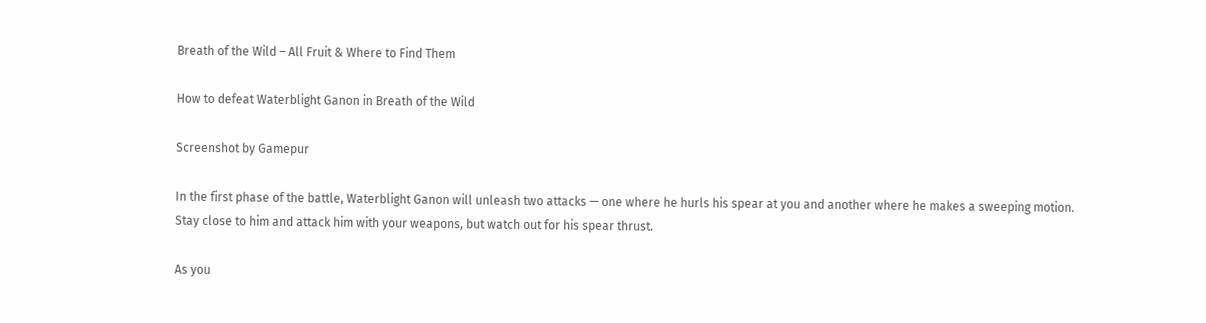Breath of the Wild – All Fruit & Where to Find Them

How to defeat Waterblight Ganon in Breath of the Wild

Screenshot by Gamepur

In the first phase of the battle, Waterblight Ganon will unleash two attacks — one where he hurls his spear at you and another where he makes a sweeping motion. Stay close to him and attack him with your weapons, but watch out for his spear thrust.

As you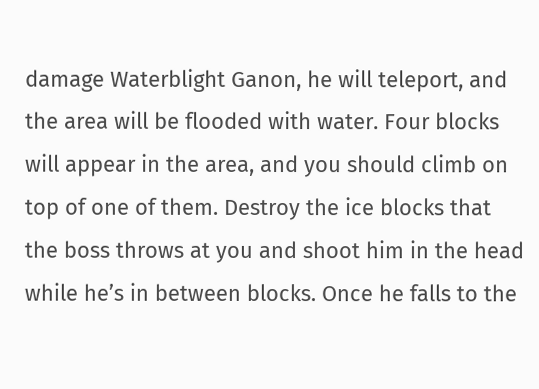damage Waterblight Ganon, he will teleport, and the area will be flooded with water. Four blocks will appear in the area, and you should climb on top of one of them. Destroy the ice blocks that the boss throws at you and shoot him in the head while he’s in between blocks. Once he falls to the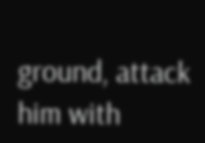ground, attack him with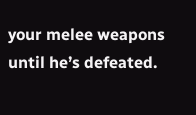your melee weapons until he’s defeated.